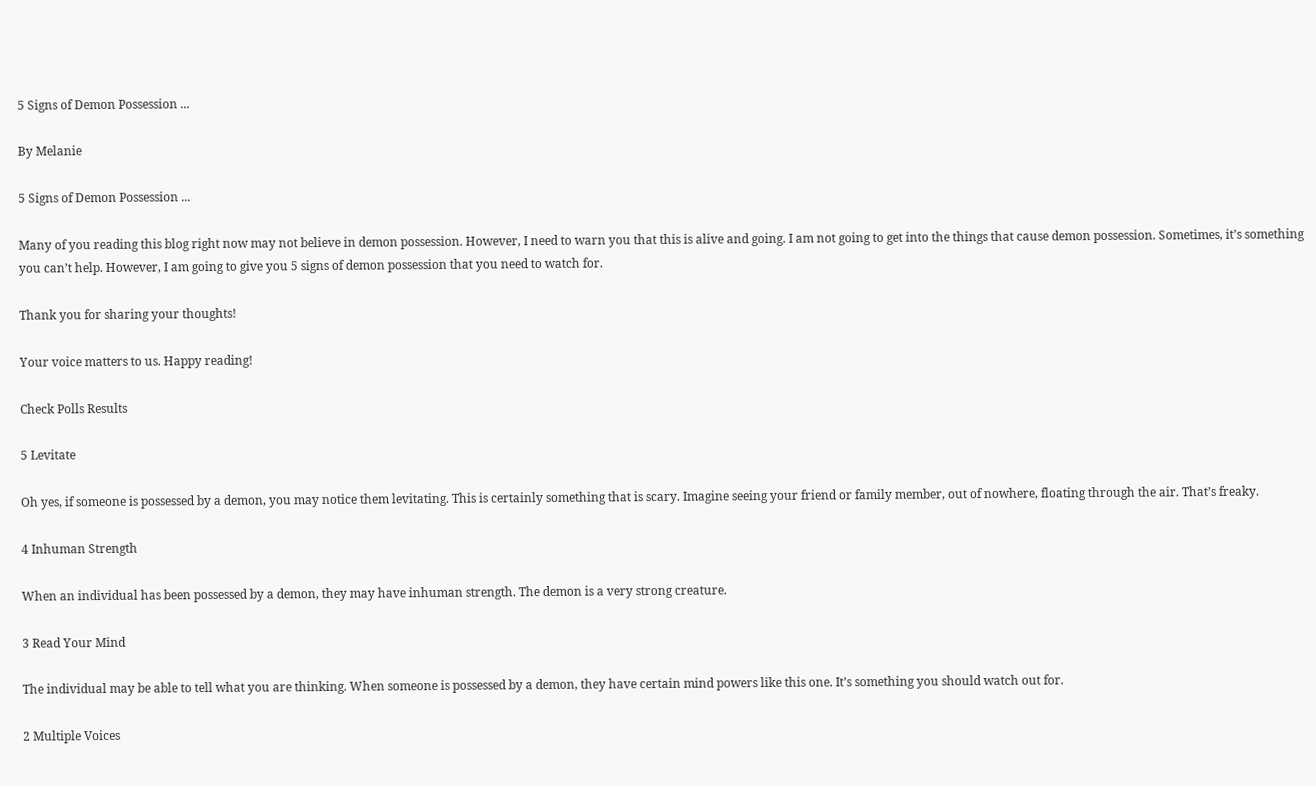5 Signs of Demon Possession ...

By Melanie

5 Signs of Demon Possession ...

Many of you reading this blog right now may not believe in demon possession. However, I need to warn you that this is alive and going. I am not going to get into the things that cause demon possession. Sometimes, it’s something you can’t help. However, I am going to give you 5 signs of demon possession that you need to watch for.

Thank you for sharing your thoughts!

Your voice matters to us. Happy reading!

Check Polls Results

5 Levitate

Oh yes, if someone is possessed by a demon, you may notice them levitating. This is certainly something that is scary. Imagine seeing your friend or family member, out of nowhere, floating through the air. That’s freaky.

4 Inhuman Strength

When an individual has been possessed by a demon, they may have inhuman strength. The demon is a very strong creature.

3 Read Your Mind

The individual may be able to tell what you are thinking. When someone is possessed by a demon, they have certain mind powers like this one. It’s something you should watch out for.

2 Multiple Voices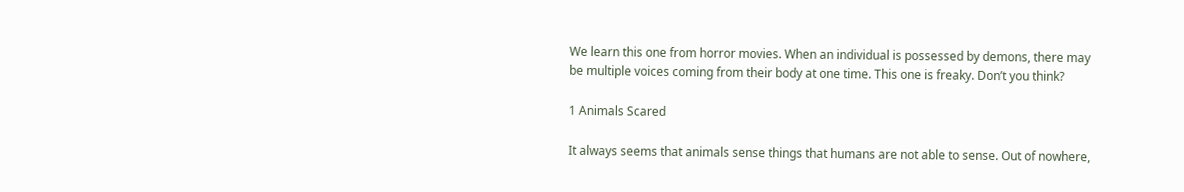We learn this one from horror movies. When an individual is possessed by demons, there may be multiple voices coming from their body at one time. This one is freaky. Don’t you think?

1 Animals Scared

It always seems that animals sense things that humans are not able to sense. Out of nowhere,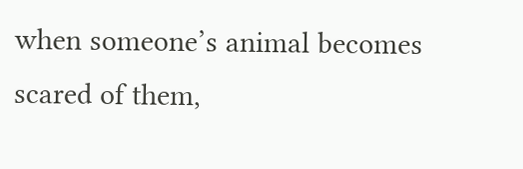when someone’s animal becomes scared of them,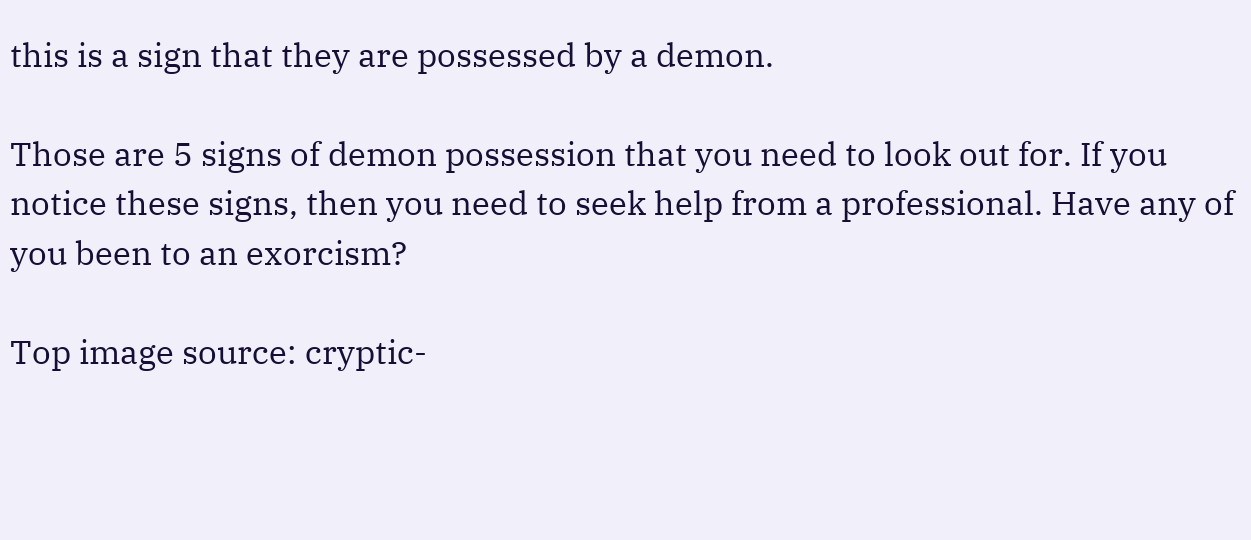this is a sign that they are possessed by a demon.

Those are 5 signs of demon possession that you need to look out for. If you notice these signs, then you need to seek help from a professional. Have any of you been to an exorcism?

Top image source: cryptic-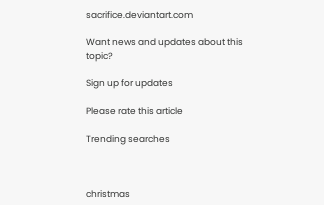sacrifice.deviantart.com

Want news and updates about this topic?

Sign up for updates

Please rate this article

Trending searches



christmas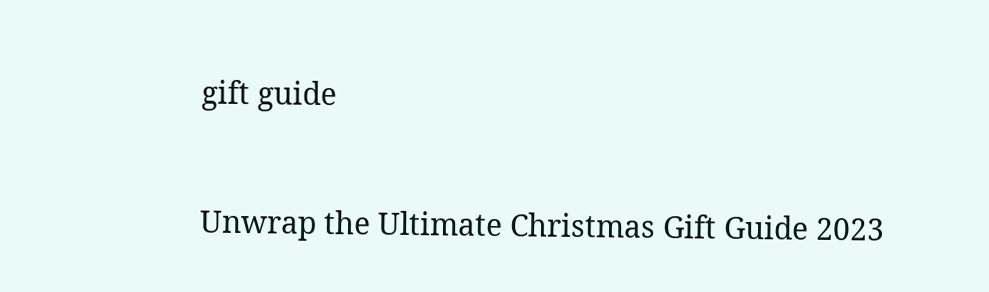gift guide


Unwrap the Ultimate Christmas Gift Guide 2023